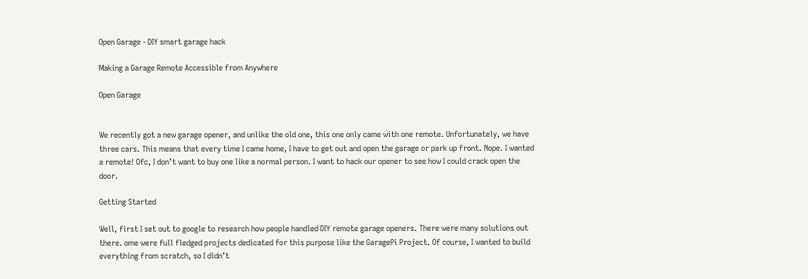Open Garage - DIY smart garage hack

Making a Garage Remote Accessible from Anywhere

Open Garage


We recently got a new garage opener, and unlike the old one, this one only came with one remote. Unfortunately, we have three cars. This means that every time I came home, I have to get out and open the garage or park up front. Nope. I wanted a remote! Ofc, I don’t want to buy one like a normal person. I want to hack our opener to see how I could crack open the door.

Getting Started

Well, first I set out to google to research how people handled DIY remote garage openers. There were many solutions out there. ome were full fledged projects dedicated for this purpose like the GaragePi Project. Of course, I wanted to build everything from scratch, so I didn’t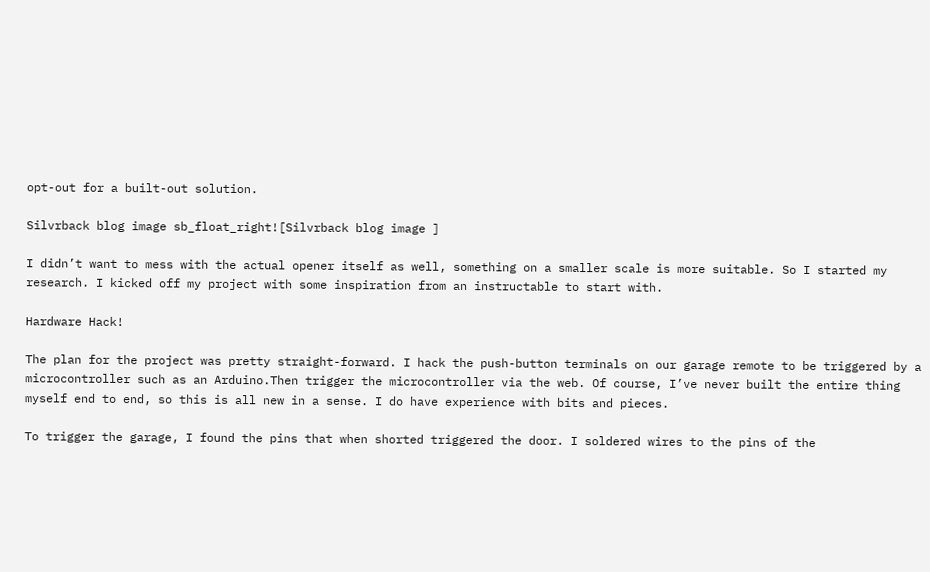opt-out for a built-out solution.

Silvrback blog image sb_float_right![Silvrback blog image ]

I didn’t want to mess with the actual opener itself as well, something on a smaller scale is more suitable. So I started my research. I kicked off my project with some inspiration from an instructable to start with.

Hardware Hack!

The plan for the project was pretty straight-forward. I hack the push-button terminals on our garage remote to be triggered by a microcontroller such as an Arduino.Then trigger the microcontroller via the web. Of course, I’ve never built the entire thing myself end to end, so this is all new in a sense. I do have experience with bits and pieces.

To trigger the garage, I found the pins that when shorted triggered the door. I soldered wires to the pins of the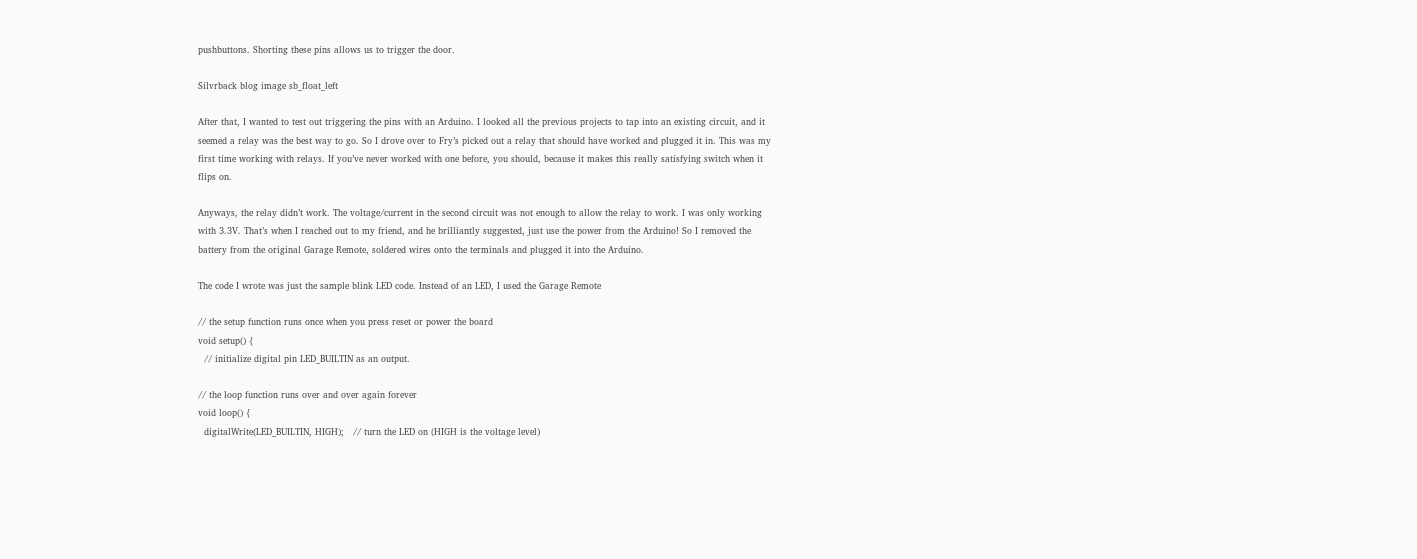pushbuttons. Shorting these pins allows us to trigger the door.

Silvrback blog image sb_float_left

After that, I wanted to test out triggering the pins with an Arduino. I looked all the previous projects to tap into an existing circuit, and it seemed a relay was the best way to go. So I drove over to Fry’s picked out a relay that should have worked and plugged it in. This was my first time working with relays. If you’ve never worked with one before, you should, because it makes this really satisfying switch when it flips on.

Anyways, the relay didn’t work. The voltage/current in the second circuit was not enough to allow the relay to work. I was only working with 3.3V. That’s when I reached out to my friend, and he brilliantly suggested, just use the power from the Arduino! So I removed the battery from the original Garage Remote, soldered wires onto the terminals and plugged it into the Arduino.

The code I wrote was just the sample blink LED code. Instead of an LED, I used the Garage Remote

// the setup function runs once when you press reset or power the board
void setup() {
  // initialize digital pin LED_BUILTIN as an output.

// the loop function runs over and over again forever
void loop() {
  digitalWrite(LED_BUILTIN, HIGH);   // turn the LED on (HIGH is the voltage level)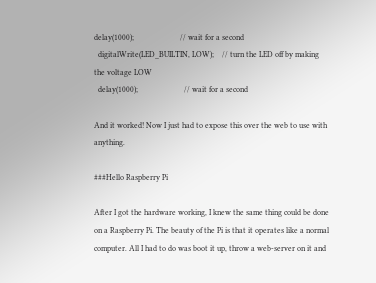delay(1000);                       // wait for a second
  digitalWrite(LED_BUILTIN, LOW);    // turn the LED off by making the voltage LOW
  delay(1000);                       // wait for a second

And it worked! Now I just had to expose this over the web to use with anything.

###Hello Raspberry Pi

After I got the hardware working, I knew the same thing could be done on a Raspberry Pi. The beauty of the Pi is that it operates like a normal computer. All I had to do was boot it up, throw a web-server on it and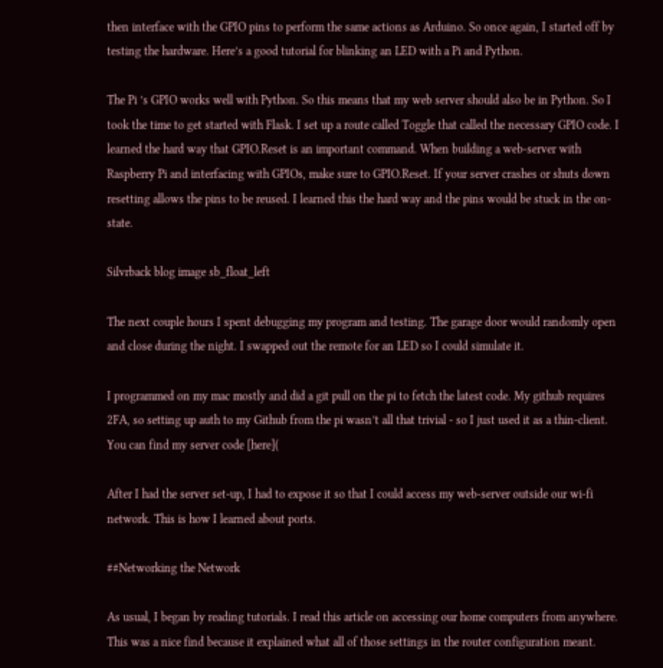then interface with the GPIO pins to perform the same actions as Arduino. So once again, I started off by testing the hardware. Here’s a good tutorial for blinking an LED with a Pi and Python.

The Pi ’s GPIO works well with Python. So this means that my web server should also be in Python. So I took the time to get started with Flask. I set up a route called Toggle that called the necessary GPIO code. I learned the hard way that GPIO.Reset is an important command. When building a web-server with Raspberry Pi and interfacing with GPIOs, make sure to GPIO.Reset. If your server crashes or shuts down resetting allows the pins to be reused. I learned this the hard way and the pins would be stuck in the on-state.

Silvrback blog image sb_float_left

The next couple hours I spent debugging my program and testing. The garage door would randomly open and close during the night. I swapped out the remote for an LED so I could simulate it.

I programmed on my mac mostly and did a git pull on the pi to fetch the latest code. My github requires 2FA, so setting up auth to my Github from the pi wasn’t all that trivial - so I just used it as a thin-client. You can find my server code [here](

After I had the server set-up, I had to expose it so that I could access my web-server outside our wi-fi network. This is how I learned about ports.

##Networking the Network

As usual, I began by reading tutorials. I read this article on accessing our home computers from anywhere. This was a nice find because it explained what all of those settings in the router configuration meant.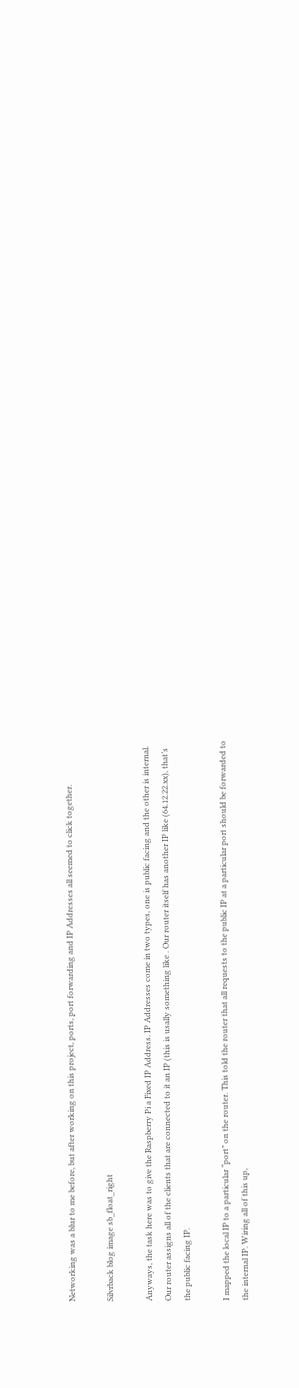Networking was a blur to me before, but after working on this project, ports, port forwarding and IP Addresses all seemed to click together.

Silvrback blog image sb_float_right

Anyways, the task here was to give the Raspberry Pi a Fixed IP Address. IP Addresses come in two types, one is public facing and the other is internal. Our router assigns all of the clients that are connected to it an IP (this is usally something like . Our router itself has another IP like (64.12.22.xx), that’s the public facing IP.

I mapped the local IP to a particular “port” on the router. This told the router that all requests to the public IP at a particular port should be forwarded to the internal IP. Wiring all of this up,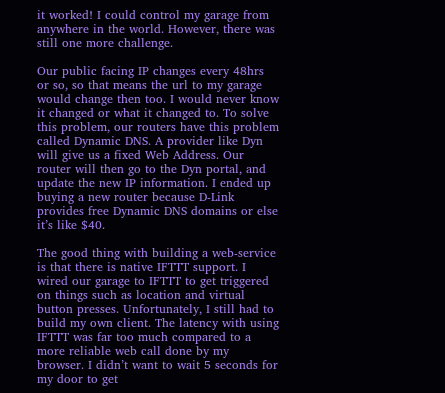it worked! I could control my garage from anywhere in the world. However, there was still one more challenge.

Our public facing IP changes every 48hrs or so, so that means the url to my garage would change then too. I would never know it changed or what it changed to. To solve this problem, our routers have this problem called Dynamic DNS. A provider like Dyn will give us a fixed Web Address. Our router will then go to the Dyn portal, and update the new IP information. I ended up buying a new router because D-Link provides free Dynamic DNS domains or else it’s like $40.

The good thing with building a web-service is that there is native IFTTT support. I wired our garage to IFTTT to get triggered on things such as location and virtual button presses. Unfortunately, I still had to build my own client. The latency with using IFTTT was far too much compared to a more reliable web call done by my browser. I didn’t want to wait 5 seconds for my door to get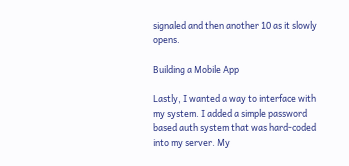signaled and then another 10 as it slowly opens.

Building a Mobile App

Lastly, I wanted a way to interface with my system. I added a simple password based auth system that was hard-coded into my server. My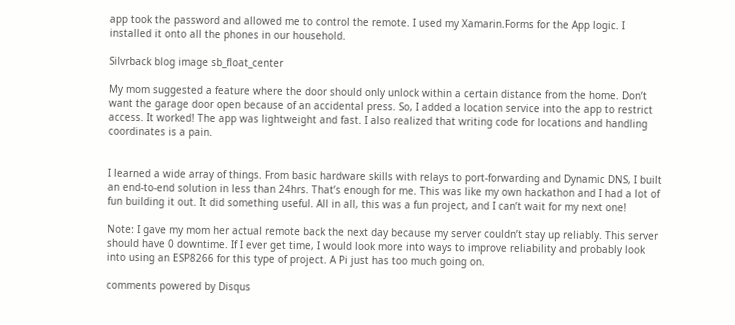app took the password and allowed me to control the remote. I used my Xamarin.Forms for the App logic. I installed it onto all the phones in our household.

Silvrback blog image sb_float_center

My mom suggested a feature where the door should only unlock within a certain distance from the home. Don’t want the garage door open because of an accidental press. So, I added a location service into the app to restrict access. It worked! The app was lightweight and fast. I also realized that writing code for locations and handling coordinates is a pain.


I learned a wide array of things. From basic hardware skills with relays to port-forwarding and Dynamic DNS, I built an end-to-end solution in less than 24hrs. That’s enough for me. This was like my own hackathon and I had a lot of fun building it out. It did something useful. All in all, this was a fun project, and I can’t wait for my next one!

Note: I gave my mom her actual remote back the next day because my server couldn’t stay up reliably. This server should have 0 downtime. If I ever get time, I would look more into ways to improve reliability and probably look into using an ESP8266 for this type of project. A Pi just has too much going on.

comments powered by Disqus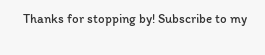Thanks for stopping by! Subscribe to my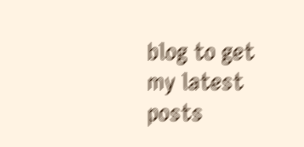blog to get my latest posts